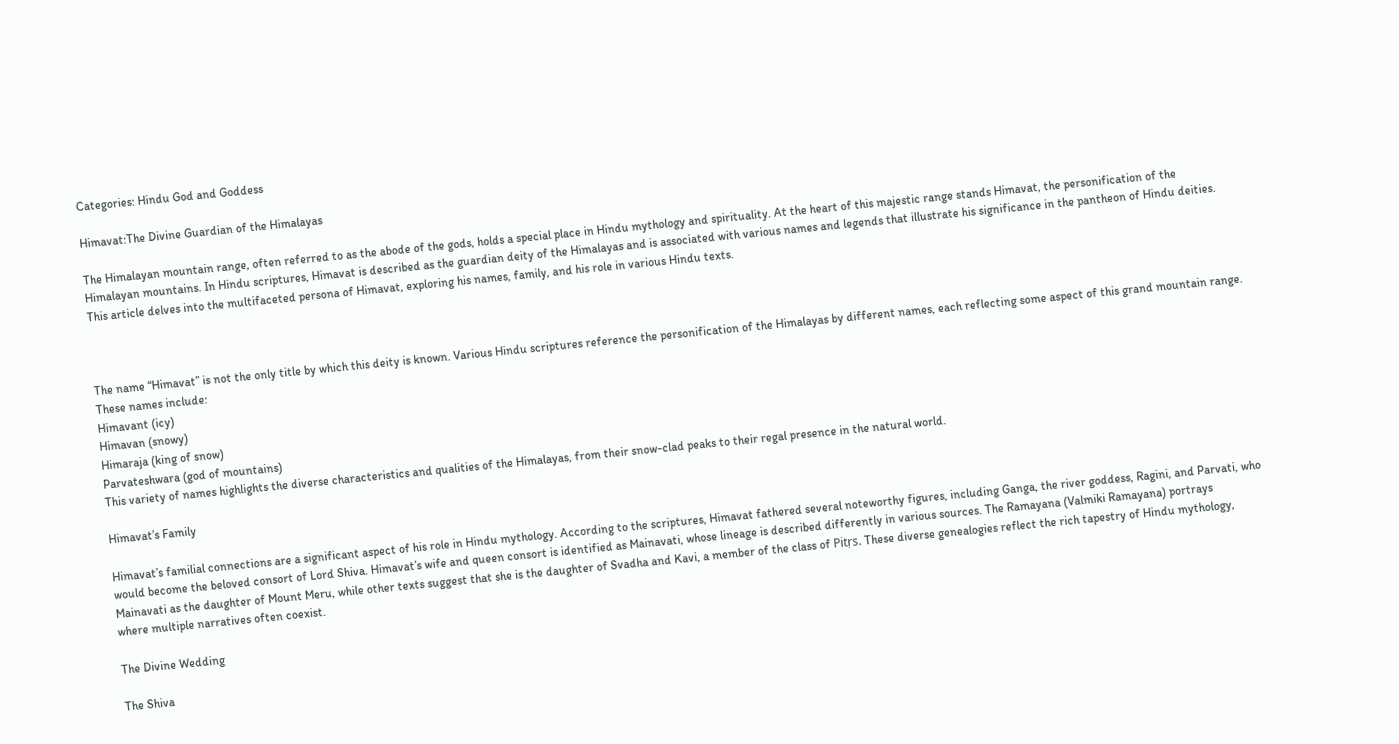Categories: Hindu God and Goddess

Himavat:The Divine Guardian of the Himalayas

The Himalayan mountain range, often referred to as the abode of the gods, holds a special place in Hindu mythology and spirituality. At the heart of this majestic range stands Himavat, the personification of the Himalayan mountains. In Hindu scriptures, Himavat is described as the guardian deity of the Himalayas and is associated with various names and legends that illustrate his significance in the pantheon of Hindu deities. This article delves into the multifaceted persona of Himavat, exploring his names, family, and his role in various Hindu texts.



The name “Himavat” is not the only title by which this deity is known. Various Hindu scriptures reference the personification of the Himalayas by different names, each reflecting some aspect of this grand mountain range. These names include:
Himavant (icy)
Himavan (snowy)
Himaraja (king of snow)
Parvateshwara (god of mountains)
This variety of names highlights the diverse characteristics and qualities of the Himalayas, from their snow-clad peaks to their regal presence in the natural world.

Himavat’s Family

Himavat’s familial connections are a significant aspect of his role in Hindu mythology. According to the scriptures, Himavat fathered several noteworthy figures, including Ganga, the river goddess, Ragini, and Parvati, who would become the beloved consort of Lord Shiva. Himavat’s wife and queen consort is identified as Mainavati, whose lineage is described differently in various sources. The Ramayana (Valmiki Ramayana) portrays Mainavati as the daughter of Mount Meru, while other texts suggest that she is the daughter of Svadha and Kavi, a member of the class of Pitṛs. These diverse genealogies reflect the rich tapestry of Hindu mythology, where multiple narratives often coexist.

The Divine Wedding

The Shiva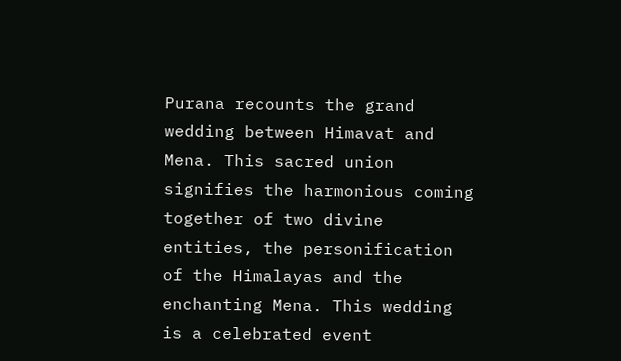Purana recounts the grand wedding between Himavat and Mena. This sacred union signifies the harmonious coming together of two divine entities, the personification of the Himalayas and the enchanting Mena. This wedding is a celebrated event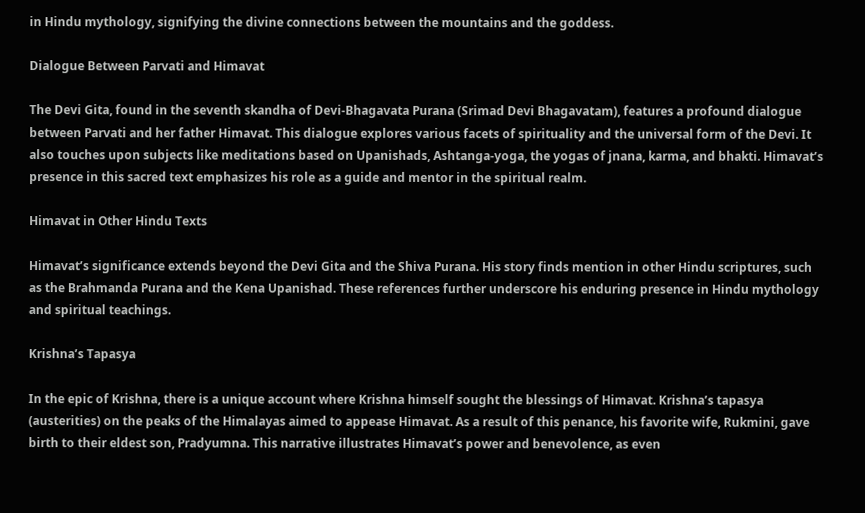in Hindu mythology, signifying the divine connections between the mountains and the goddess.

Dialogue Between Parvati and Himavat

The Devi Gita, found in the seventh skandha of Devi-Bhagavata Purana (Srimad Devi Bhagavatam), features a profound dialogue between Parvati and her father Himavat. This dialogue explores various facets of spirituality and the universal form of the Devi. It also touches upon subjects like meditations based on Upanishads, Ashtanga-yoga, the yogas of jnana, karma, and bhakti. Himavat’s presence in this sacred text emphasizes his role as a guide and mentor in the spiritual realm.

Himavat in Other Hindu Texts

Himavat’s significance extends beyond the Devi Gita and the Shiva Purana. His story finds mention in other Hindu scriptures, such as the Brahmanda Purana and the Kena Upanishad. These references further underscore his enduring presence in Hindu mythology and spiritual teachings.

Krishna’s Tapasya

In the epic of Krishna, there is a unique account where Krishna himself sought the blessings of Himavat. Krishna’s tapasya (austerities) on the peaks of the Himalayas aimed to appease Himavat. As a result of this penance, his favorite wife, Rukmini, gave birth to their eldest son, Pradyumna. This narrative illustrates Himavat’s power and benevolence, as even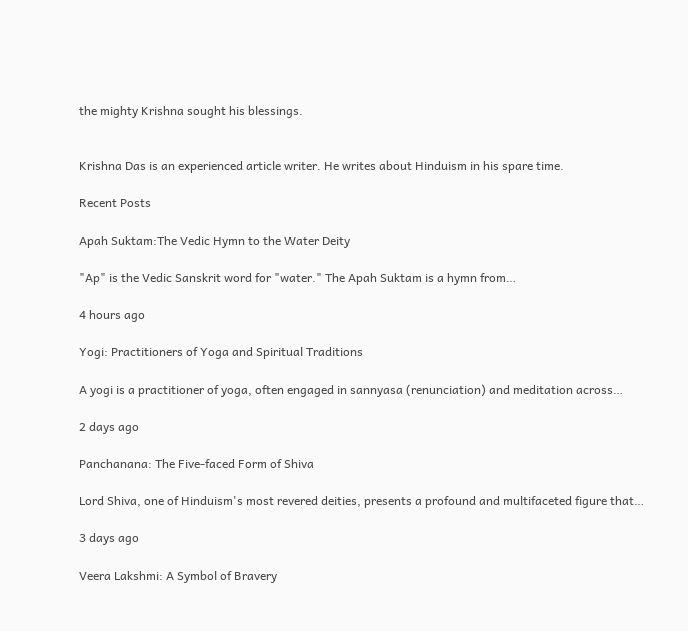the mighty Krishna sought his blessings.


Krishna Das is an experienced article writer. He writes about Hinduism in his spare time.

Recent Posts

Apah Suktam:The Vedic Hymn to the Water Deity

"Ap" is the Vedic Sanskrit word for "water." The Apah Suktam is a hymn from…

4 hours ago

Yogi: Practitioners of Yoga and Spiritual Traditions

A yogi is a practitioner of yoga, often engaged in sannyasa (renunciation) and meditation across…

2 days ago

Panchanana: The Five-faced Form of Shiva

Lord Shiva, one of Hinduism's most revered deities, presents a profound and multifaceted figure that…

3 days ago

Veera Lakshmi: A Symbol of Bravery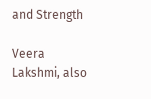and Strength

Veera Lakshmi, also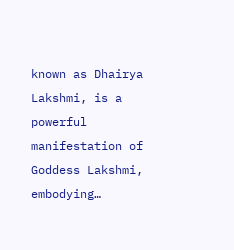known as Dhairya Lakshmi, is a powerful manifestation of Goddess Lakshmi, embodying…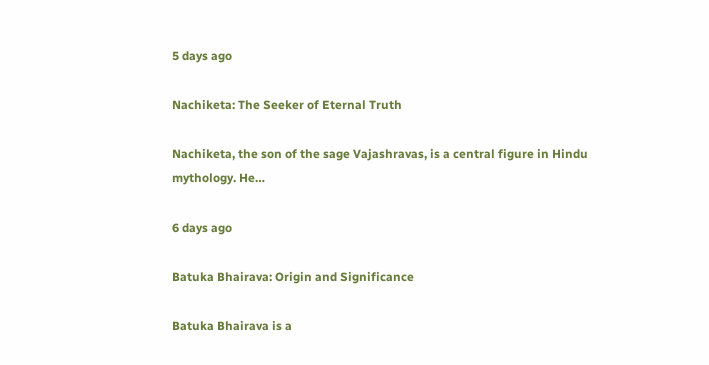5 days ago

Nachiketa: The Seeker of Eternal Truth

Nachiketa, the son of the sage Vajashravas, is a central figure in Hindu mythology. He…

6 days ago

Batuka Bhairava: Origin and Significance

Batuka Bhairava is a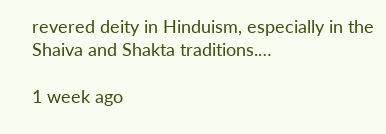revered deity in Hinduism, especially in the Shaiva and Shakta traditions.…

1 week ago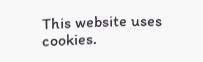This website uses cookies.